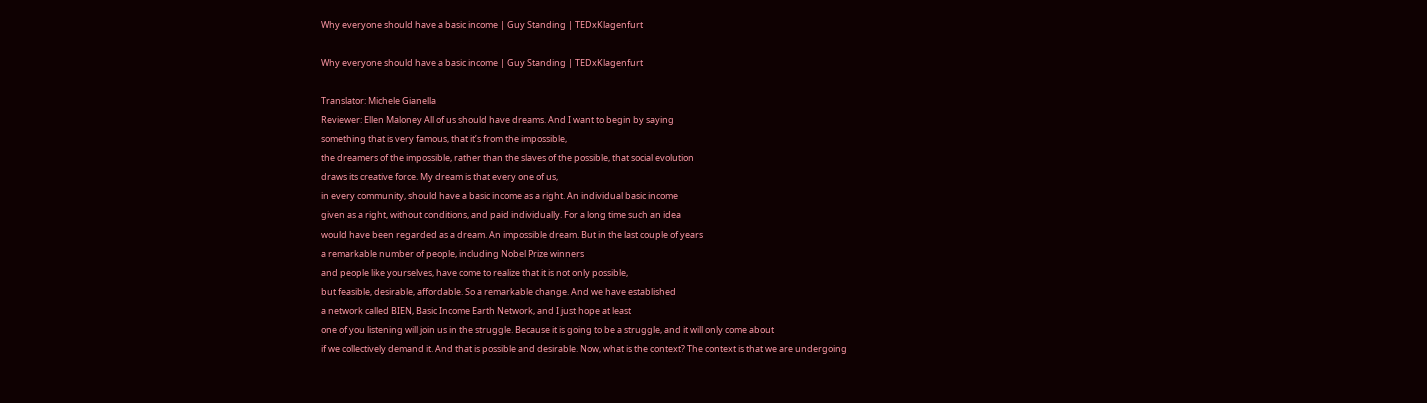Why everyone should have a basic income | Guy Standing | TEDxKlagenfurt

Why everyone should have a basic income | Guy Standing | TEDxKlagenfurt

Translator: Michele Gianella
Reviewer: Ellen Maloney All of us should have dreams. And I want to begin by saying
something that is very famous, that it’s from the impossible,
the dreamers of the impossible, rather than the slaves of the possible, that social evolution
draws its creative force. My dream is that every one of us,
in every community, should have a basic income as a right. An individual basic income
given as a right, without conditions, and paid individually. For a long time such an idea
would have been regarded as a dream. An impossible dream. But in the last couple of years
a remarkable number of people, including Nobel Prize winners
and people like yourselves, have come to realize that it is not only possible,
but feasible, desirable, affordable. So a remarkable change. And we have established
a network called BIEN, Basic Income Earth Network, and I just hope at least
one of you listening will join us in the struggle. Because it is going to be a struggle, and it will only come about
if we collectively demand it. And that is possible and desirable. Now, what is the context? The context is that we are undergoing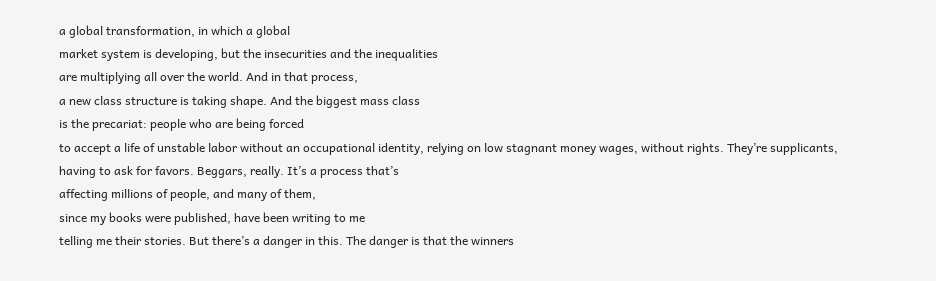a global transformation, in which a global
market system is developing, but the insecurities and the inequalities
are multiplying all over the world. And in that process,
a new class structure is taking shape. And the biggest mass class
is the precariat: people who are being forced
to accept a life of unstable labor without an occupational identity, relying on low stagnant money wages, without rights. They’re supplicants,
having to ask for favors. Beggars, really. It’s a process that’s
affecting millions of people, and many of them,
since my books were published, have been writing to me
telling me their stories. But there’s a danger in this. The danger is that the winners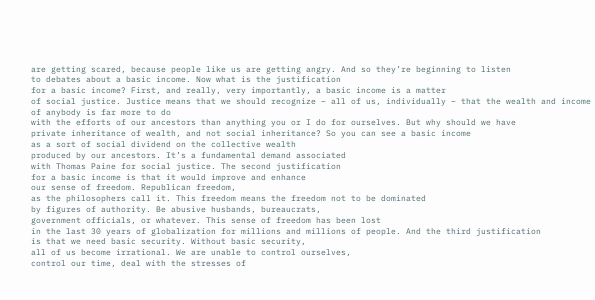are getting scared, because people like us are getting angry. And so they’re beginning to listen
to debates about a basic income. Now what is the justification
for a basic income? First, and really, very importantly, a basic income is a matter
of social justice. Justice means that we should recognize – all of us, individually – that the wealth and income of anybody is far more to do
with the efforts of our ancestors than anything you or I do for ourselves. But why should we have
private inheritance of wealth, and not social inheritance? So you can see a basic income
as a sort of social dividend on the collective wealth
produced by our ancestors. It’s a fundamental demand associated
with Thomas Paine for social justice. The second justification
for a basic income is that it would improve and enhance
our sense of freedom. Republican freedom,
as the philosophers call it. This freedom means the freedom not to be dominated
by figures of authority. Be abusive husbands, bureaucrats,
government officials, or whatever. This sense of freedom has been lost
in the last 30 years of globalization for millions and millions of people. And the third justification
is that we need basic security. Without basic security,
all of us become irrational. We are unable to control ourselves,
control our time, deal with the stresses of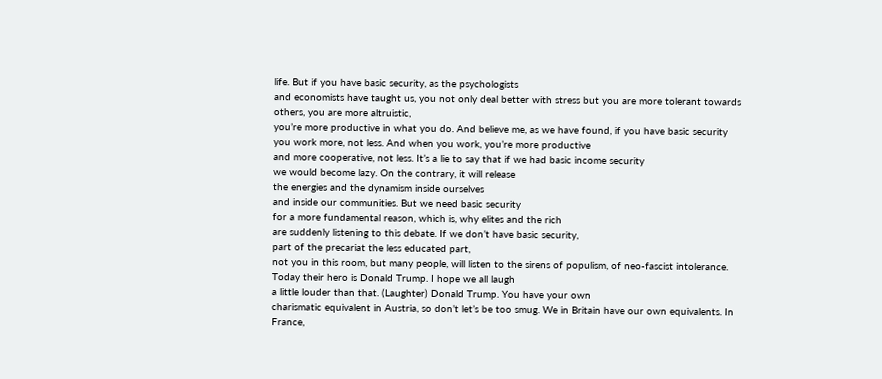life. But if you have basic security, as the psychologists
and economists have taught us, you not only deal better with stress but you are more tolerant towards others, you are more altruistic,
you’re more productive in what you do. And believe me, as we have found, if you have basic security
you work more, not less. And when you work, you’re more productive
and more cooperative, not less. It’s a lie to say that if we had basic income security
we would become lazy. On the contrary, it will release
the energies and the dynamism inside ourselves
and inside our communities. But we need basic security
for a more fundamental reason, which is, why elites and the rich
are suddenly listening to this debate. If we don’t have basic security,
part of the precariat the less educated part,
not you in this room, but many people, will listen to the sirens of populism, of neo-fascist intolerance. Today their hero is Donald Trump. I hope we all laugh
a little louder than that. (Laughter) Donald Trump. You have your own
charismatic equivalent in Austria, so don’t let’s be too smug. We in Britain have our own equivalents. In France,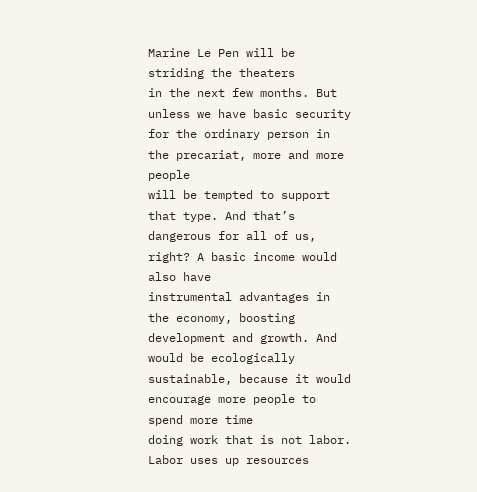Marine Le Pen will be striding the theaters
in the next few months. But unless we have basic security
for the ordinary person in the precariat, more and more people
will be tempted to support that type. And that’s dangerous for all of us, right? A basic income would also have
instrumental advantages in the economy, boosting development and growth. And would be ecologically sustainable, because it would encourage more people to spend more time
doing work that is not labor. Labor uses up resources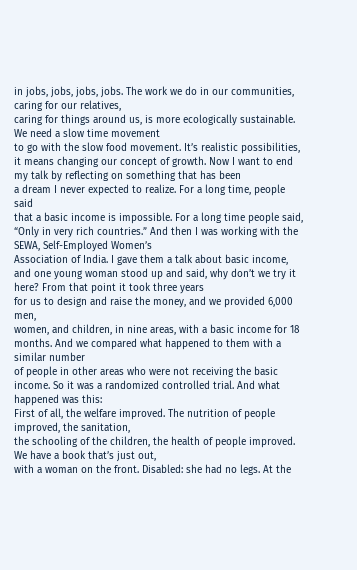in jobs, jobs, jobs, jobs. The work we do in our communities, caring for our relatives,
caring for things around us, is more ecologically sustainable. We need a slow time movement
to go with the slow food movement. It’s realistic possibilities,
it means changing our concept of growth. Now I want to end my talk by reflecting on something that has been
a dream I never expected to realize. For a long time, people said
that a basic income is impossible. For a long time people said,
“Only in very rich countries.” And then I was working with the SEWA, Self-Employed Women’s
Association of India. I gave them a talk about basic income, and one young woman stood up and said, why don’t we try it here? From that point it took three years
for us to design and raise the money, and we provided 6,000 men,
women, and children, in nine areas, with a basic income for 18 months. And we compared what happened to them with a similar number
of people in other areas who were not receiving the basic income. So it was a randomized controlled trial. And what happened was this:
First of all, the welfare improved. The nutrition of people improved, the sanitation,
the schooling of the children, the health of people improved. We have a book that’s just out,
with a woman on the front. Disabled: she had no legs. At the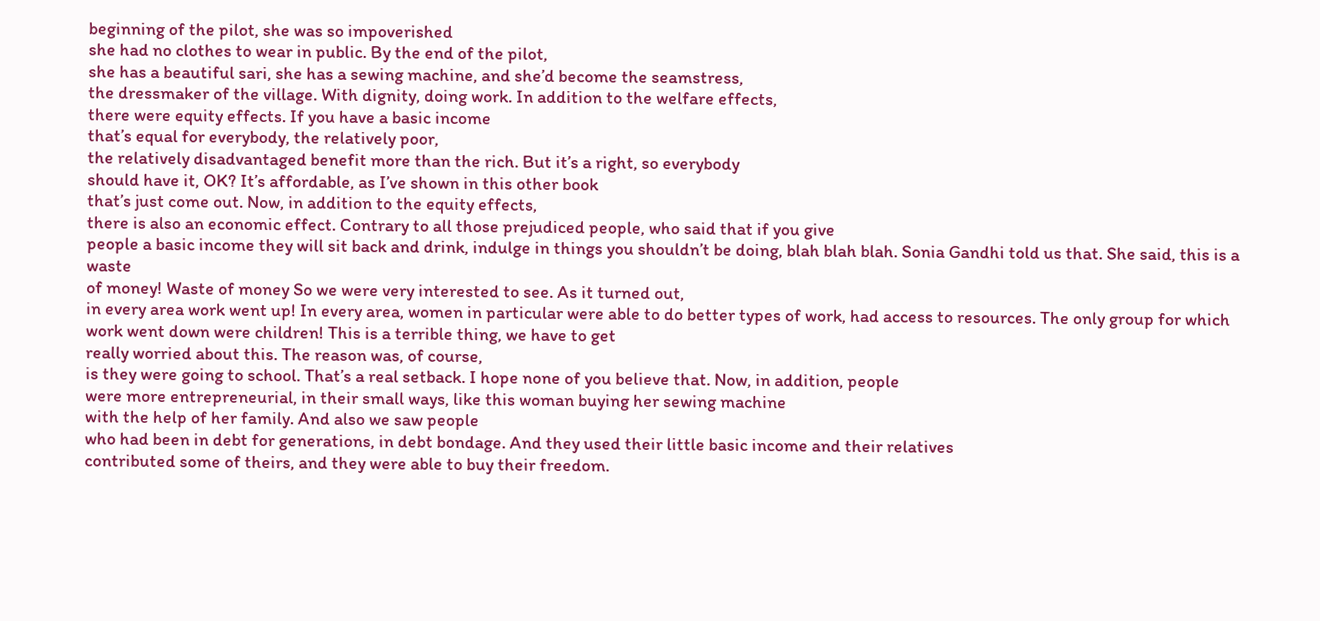beginning of the pilot, she was so impoverished
she had no clothes to wear in public. By the end of the pilot,
she has a beautiful sari, she has a sewing machine, and she’d become the seamstress,
the dressmaker of the village. With dignity, doing work. In addition to the welfare effects,
there were equity effects. If you have a basic income
that’s equal for everybody, the relatively poor,
the relatively disadvantaged benefit more than the rich. But it’s a right, so everybody
should have it, OK? It’s affordable, as I’ve shown in this other book
that’s just come out. Now, in addition to the equity effects,
there is also an economic effect. Contrary to all those prejudiced people, who said that if you give
people a basic income they will sit back and drink, indulge in things you shouldn’t be doing, blah blah blah. Sonia Gandhi told us that. She said, this is a waste
of money! Waste of money So we were very interested to see. As it turned out,
in every area work went up! In every area, women in particular were able to do better types of work, had access to resources. The only group for which
work went down were children! This is a terrible thing, we have to get
really worried about this. The reason was, of course,
is they were going to school. That’s a real setback. I hope none of you believe that. Now, in addition, people
were more entrepreneurial, in their small ways, like this woman buying her sewing machine
with the help of her family. And also we saw people
who had been in debt for generations, in debt bondage. And they used their little basic income and their relatives
contributed some of theirs, and they were able to buy their freedom.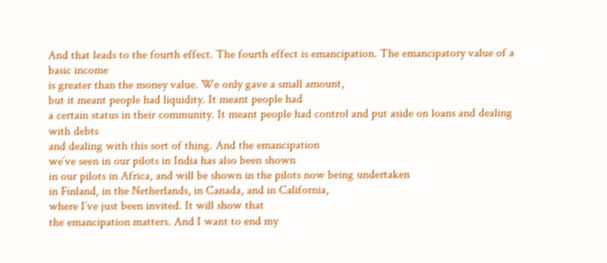And that leads to the fourth effect. The fourth effect is emancipation. The emancipatory value of a basic income
is greater than the money value. We only gave a small amount,
but it meant people had liquidity. It meant people had
a certain status in their community. It meant people had control and put aside on loans and dealing with debts
and dealing with this sort of thing. And the emancipation
we’ve seen in our pilots in India has also been shown
in our pilots in Africa, and will be shown in the pilots now being undertaken
in Finland, in the Netherlands, in Canada, and in California,
where I’ve just been invited. It will show that
the emancipation matters. And I want to end my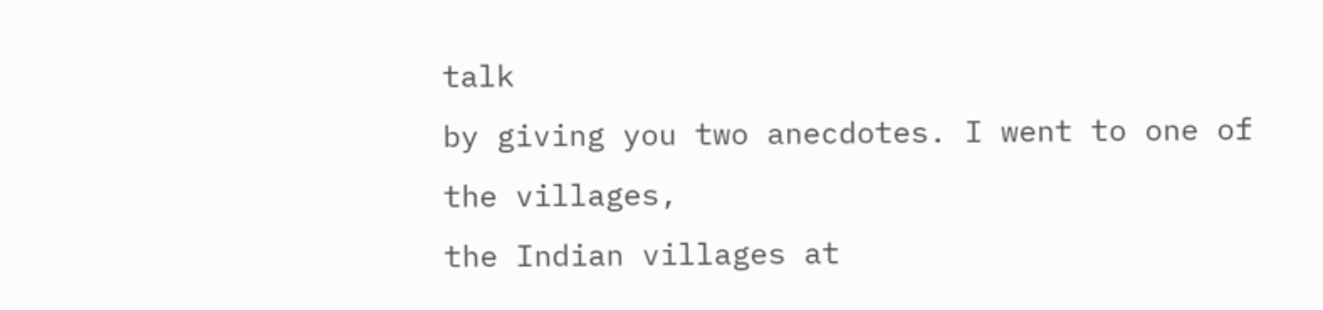talk
by giving you two anecdotes. I went to one of the villages,
the Indian villages at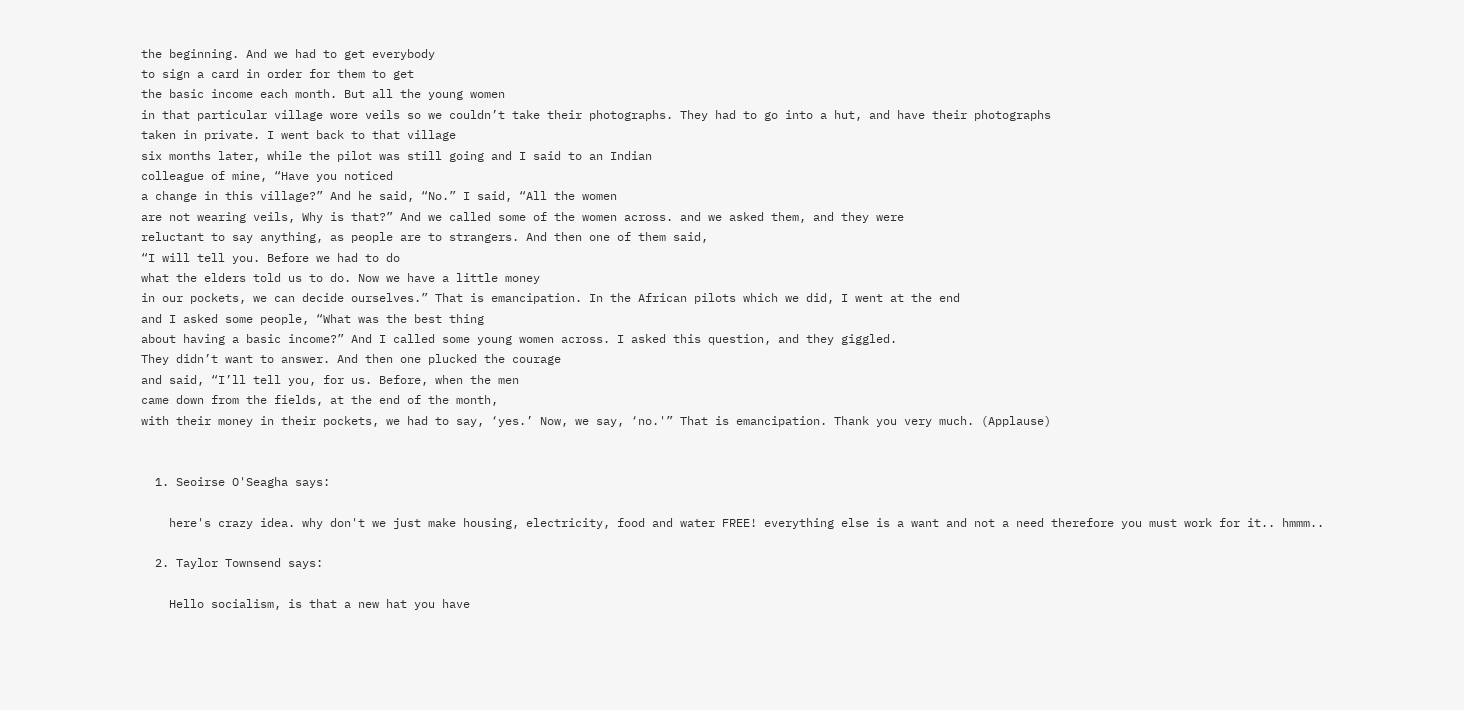the beginning. And we had to get everybody
to sign a card in order for them to get
the basic income each month. But all the young women
in that particular village wore veils so we couldn’t take their photographs. They had to go into a hut, and have their photographs
taken in private. I went back to that village
six months later, while the pilot was still going and I said to an Indian
colleague of mine, “Have you noticed
a change in this village?” And he said, “No.” I said, “All the women
are not wearing veils, Why is that?” And we called some of the women across. and we asked them, and they were
reluctant to say anything, as people are to strangers. And then one of them said,
“I will tell you. Before we had to do
what the elders told us to do. Now we have a little money
in our pockets, we can decide ourselves.” That is emancipation. In the African pilots which we did, I went at the end
and I asked some people, “What was the best thing
about having a basic income?” And I called some young women across. I asked this question, and they giggled.
They didn’t want to answer. And then one plucked the courage
and said, “I’ll tell you, for us. Before, when the men
came down from the fields, at the end of the month,
with their money in their pockets, we had to say, ‘yes.’ Now, we say, ‘no.'” That is emancipation. Thank you very much. (Applause)


  1. Seoirse O'Seagha says:

    here's crazy idea. why don't we just make housing, electricity, food and water FREE! everything else is a want and not a need therefore you must work for it.. hmmm..

  2. Taylor Townsend says:

    Hello socialism, is that a new hat you have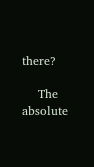there?

    The absolute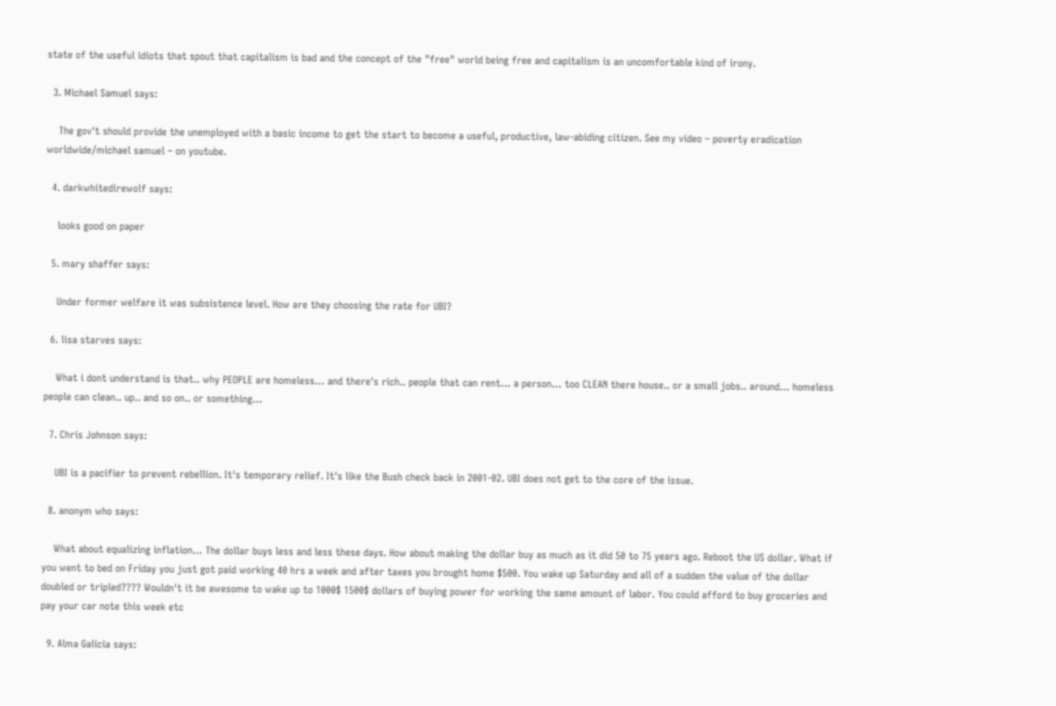state of the useful idiots that spout that capitalism is bad and the concept of the "free" world being free and capitalism is an uncomfortable kind of irony.

  3. Michael Samuel says:

    The gov't should provide the unemployed with a basic income to get the start to become a useful, productive, law-abiding citizen. See my video – poverty eradication worldwide/michael samuel – on youtube.

  4. darkwhitedirewolf says:

    looks good on paper

  5. mary shaffer says:

    Under former welfare it was subsistence level. How are they choosing the rate for UBI?

  6. lisa starves says:

    What i dont understand is that.. why PEOPLE are homeless… and there's rich.. people that can rent… a person… too CLEAN there house.. or a small jobs.. around… homeless people can clean.. up.. and so on.. or something…

  7. Chris Johnson says:

    UBI is a pacifier to prevent rebellion. It's temporary relief. It's like the Bush check back in 2001-02. UBI does not get to the core of the issue.

  8. anonym who says:

    What about equalizing inflation… The dollar buys less and less these days. How about making the dollar buy as much as it did 50 to 75 years ago. Reboot the US dollar. What if you went to bed on Friday you just got paid working 40 hrs a week and after taxes you brought home $500. You wake up Saturday and all of a sudden the value of the dollar doubled or tripled???? Wouldn't it be awesome to wake up to 1000$ 1500$ dollars of buying power for working the same amount of labor. You could afford to buy groceries and pay your car note this week etc

  9. Alma Galicia says: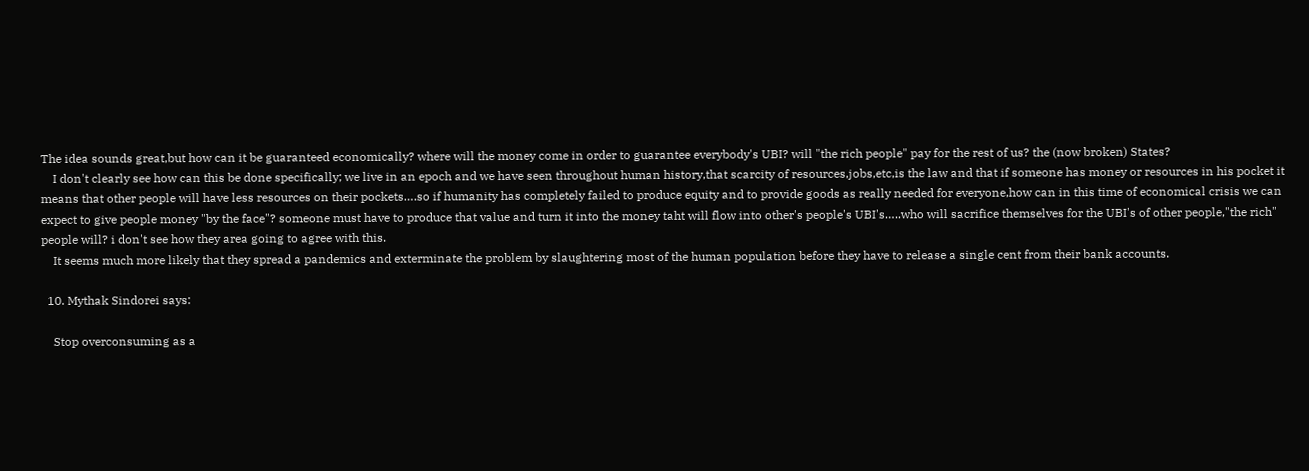The idea sounds great,but how can it be guaranteed economically? where will the money come in order to guarantee everybody's UBI? will "the rich people" pay for the rest of us? the (now broken) States?
    I don't clearly see how can this be done specifically; we live in an epoch and we have seen throughout human history,that scarcity of resources,jobs,etc,is the law and that if someone has money or resources in his pocket it means that other people will have less resources on their pockets….so if humanity has completely failed to produce equity and to provide goods as really needed for everyone,how can in this time of economical crisis we can expect to give people money "by the face"? someone must have to produce that value and turn it into the money taht will flow into other's people's UBI's…..who will sacrifice themselves for the UBI's of other people,"the rich" people will? i don't see how they area going to agree with this.
    It seems much more likely that they spread a pandemics and exterminate the problem by slaughtering most of the human population before they have to release a single cent from their bank accounts.

  10. Mythak Sindorei says:

    Stop overconsuming as a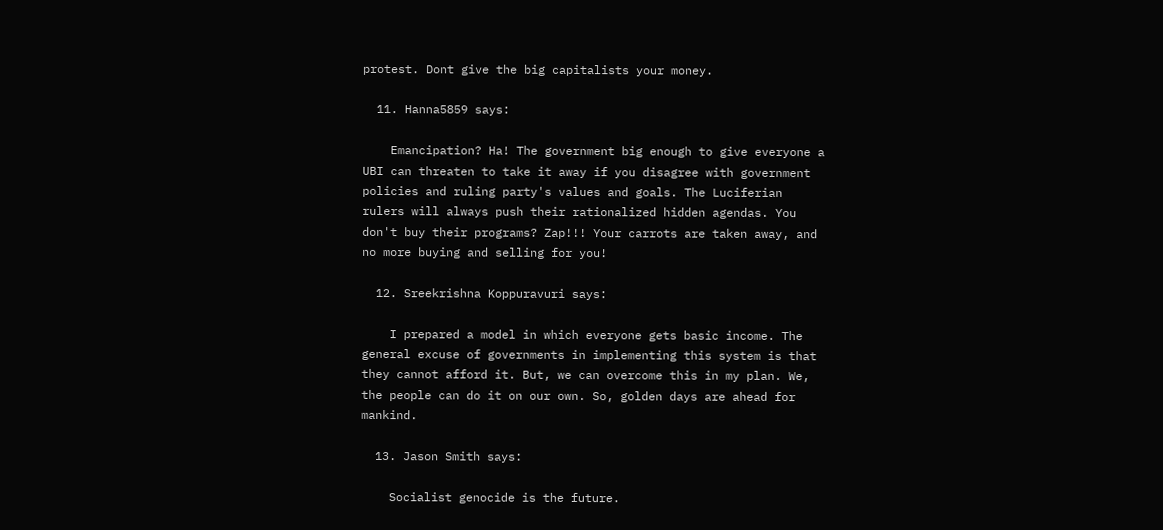protest. Dont give the big capitalists your money.

  11. Hanna5859 says:

    Emancipation? Ha! The government big enough to give everyone a UBI can threaten to take it away if you disagree with government policies and ruling party's values and goals. The Luciferian rulers will always push their rationalized hidden agendas. You don't buy their programs? Zap!!! Your carrots are taken away, and no more buying and selling for you!

  12. Sreekrishna Koppuravuri says:

    I prepared a model in which everyone gets basic income. The general excuse of governments in implementing this system is that they cannot afford it. But, we can overcome this in my plan. We, the people can do it on our own. So, golden days are ahead for mankind.

  13. Jason Smith says:

    Socialist genocide is the future.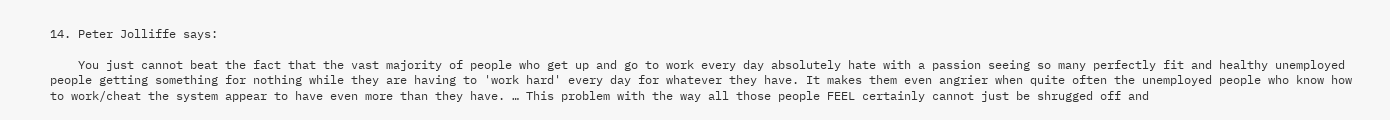14. Peter Jolliffe says:

    You just cannot beat the fact that the vast majority of people who get up and go to work every day absolutely hate with a passion seeing so many perfectly fit and healthy unemployed people getting something for nothing while they are having to 'work hard' every day for whatever they have. It makes them even angrier when quite often the unemployed people who know how to work/cheat the system appear to have even more than they have. … This problem with the way all those people FEEL certainly cannot just be shrugged off and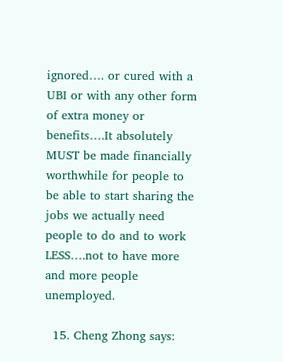ignored…. or cured with a UBI or with any other form of extra money or benefits….It absolutely MUST be made financially worthwhile for people to be able to start sharing the jobs we actually need people to do and to work LESS….not to have more and more people unemployed.

  15. Cheng Zhong says: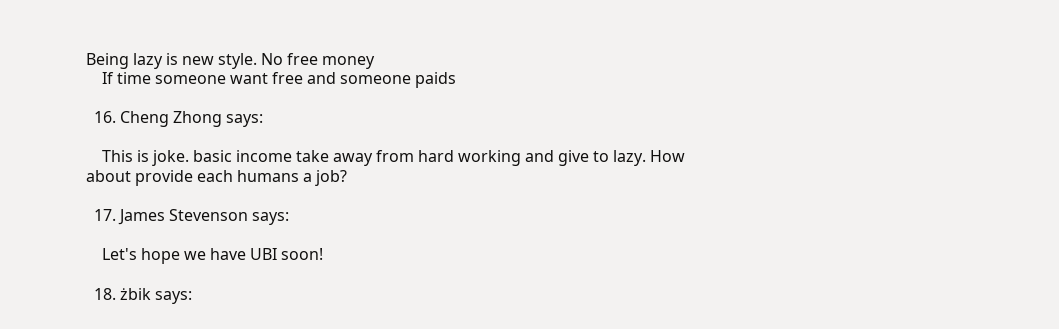Being lazy is new style. No free money
    If time someone want free and someone paids

  16. Cheng Zhong says:

    This is joke. basic income take away from hard working and give to lazy. How about provide each humans a job?

  17. James Stevenson says:

    Let's hope we have UBI soon!

  18. żbik says: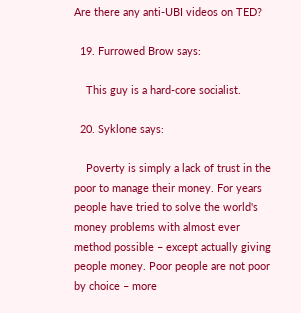Are there any anti-UBI videos on TED?

  19. Furrowed Brow says:

    This guy is a hard-core socialist.

  20. Syklone says:

    Poverty is simply a lack of trust in the poor to manage their money. For years people have tried to solve the world's money problems with almost ever method possible – except actually giving people money. Poor people are not poor by choice – more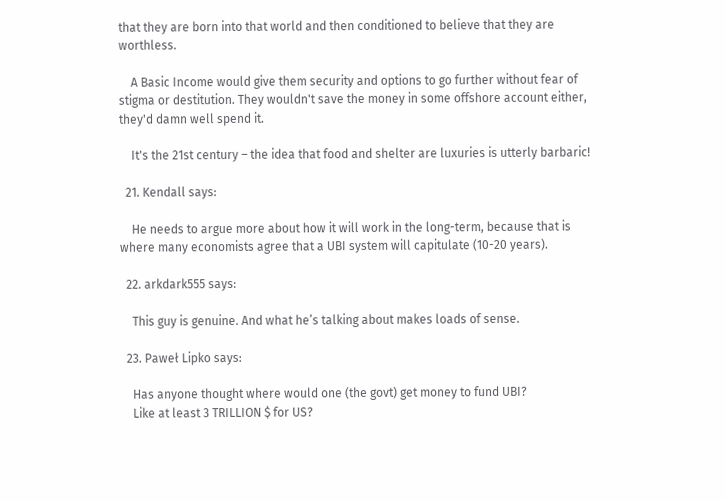that they are born into that world and then conditioned to believe that they are worthless.

    A Basic Income would give them security and options to go further without fear of stigma or destitution. They wouldn't save the money in some offshore account either, they'd damn well spend it.

    It's the 21st century – the idea that food and shelter are luxuries is utterly barbaric!

  21. Kendall says:

    He needs to argue more about how it will work in the long-term, because that is where many economists agree that a UBI system will capitulate (10-20 years).

  22. arkdark555 says:

    This guy is genuine. And what he’s talking about makes loads of sense.

  23. Paweł Lipko says:

    Has anyone thought where would one (the govt) get money to fund UBI?
    Like at least 3 TRILLION $ for US?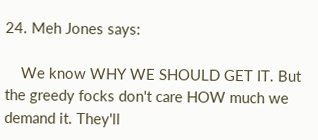24. Meh Jones says:

    We know WHY WE SHOULD GET IT. But the greedy focks don't care HOW much we demand it. They'll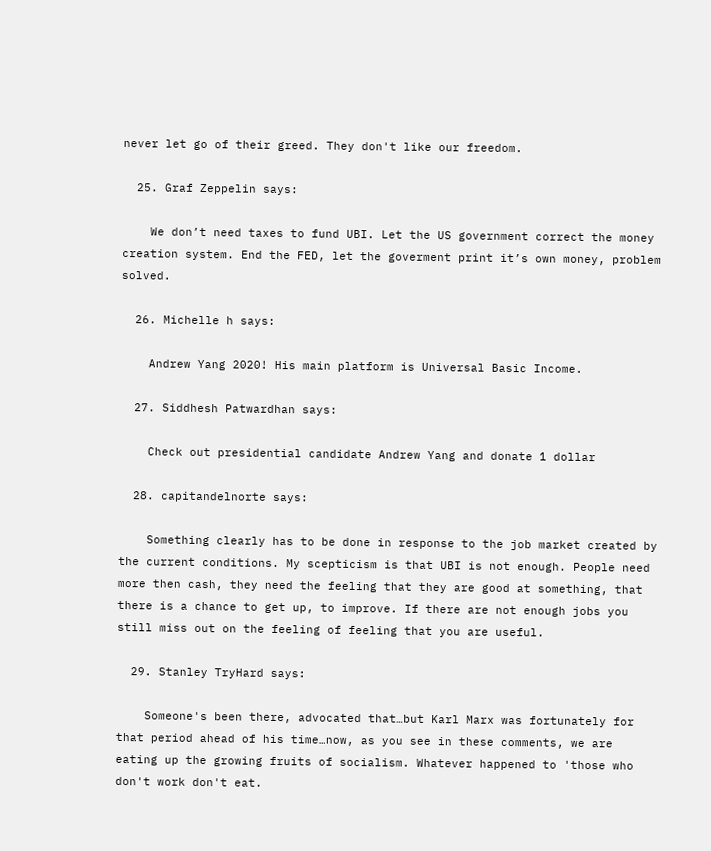never let go of their greed. They don't like our freedom.

  25. Graf Zeppelin says:

    We don’t need taxes to fund UBI. Let the US government correct the money creation system. End the FED, let the goverment print it’s own money, problem solved.

  26. Michelle h says:

    Andrew Yang 2020! His main platform is Universal Basic Income.

  27. Siddhesh Patwardhan says:

    Check out presidential candidate Andrew Yang and donate 1 dollar

  28. capitandelnorte says:

    Something clearly has to be done in response to the job market created by the current conditions. My scepticism is that UBI is not enough. People need more then cash, they need the feeling that they are good at something, that there is a chance to get up, to improve. If there are not enough jobs you still miss out on the feeling of feeling that you are useful.

  29. Stanley TryHard says:

    Someone's been there, advocated that…but Karl Marx was fortunately for that period ahead of his time…now, as you see in these comments, we are eating up the growing fruits of socialism. Whatever happened to 'those who don't work don't eat.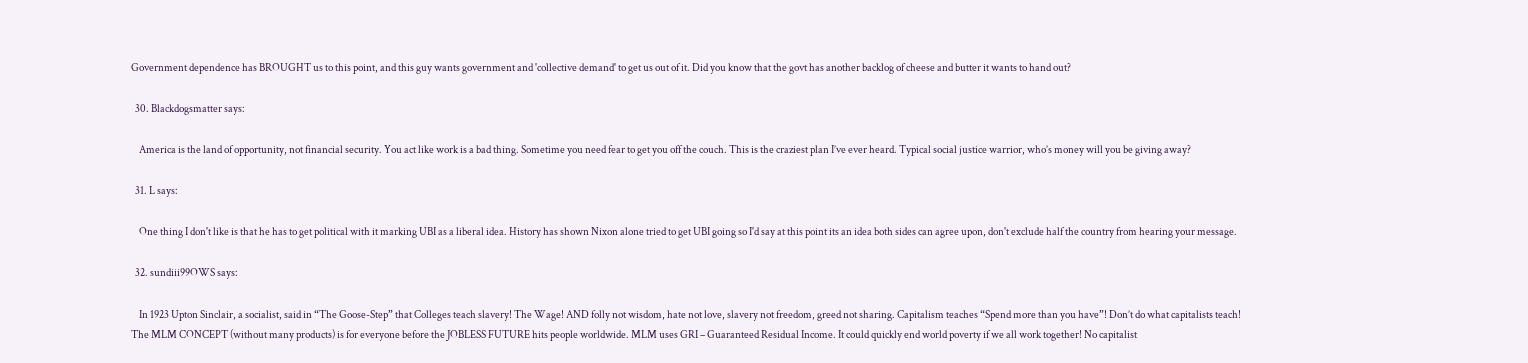Government dependence has BROUGHT us to this point, and this guy wants government and 'collective demand' to get us out of it. Did you know that the govt has another backlog of cheese and butter it wants to hand out?

  30. Blackdogsmatter says:

    America is the land of opportunity, not financial security. You act like work is a bad thing. Sometime you need fear to get you off the couch. This is the craziest plan I’ve ever heard. Typical social justice warrior, who’s money will you be giving away?

  31. L says:

    One thing I don't like is that he has to get political with it marking UBI as a liberal idea. History has shown Nixon alone tried to get UBI going so I'd say at this point its an idea both sides can agree upon, don't exclude half the country from hearing your message.

  32. sundiii99OWS says:

    In 1923 Upton Sinclair, a socialist, said in “The Goose-Step” that Colleges teach slavery! The Wage! AND folly not wisdom, hate not love, slavery not freedom, greed not sharing. Capitalism teaches “Spend more than you have”! Don’t do what capitalists teach! The MLM CONCEPT (without many products) is for everyone before the JOBLESS FUTURE hits people worldwide. MLM uses GRI – Guaranteed Residual Income. It could quickly end world poverty if we all work together! No capitalist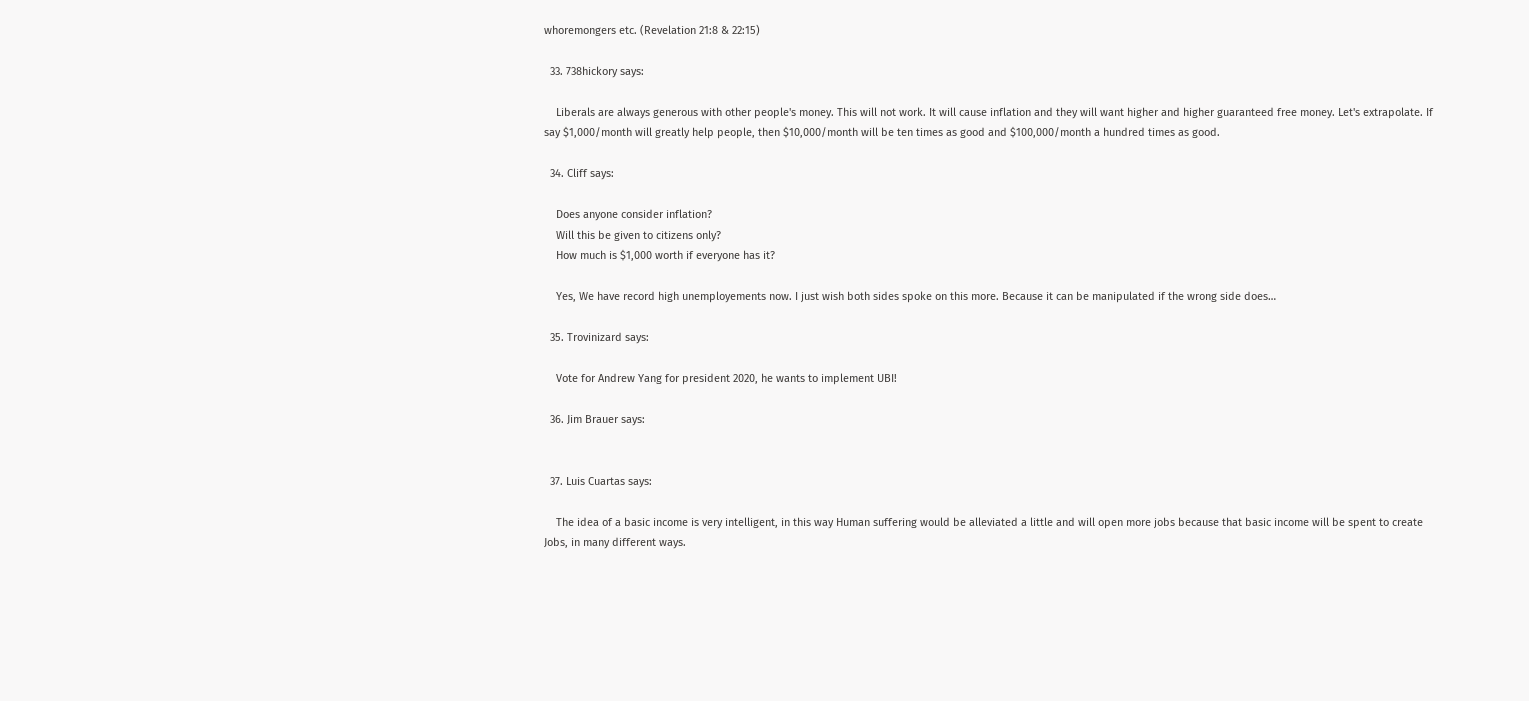whoremongers etc. (Revelation 21:8 & 22:15)

  33. 738hickory says:

    Liberals are always generous with other people's money. This will not work. It will cause inflation and they will want higher and higher guaranteed free money. Let's extrapolate. If say $1,000/month will greatly help people, then $10,000/month will be ten times as good and $100,000/month a hundred times as good.

  34. Cliff says:

    Does anyone consider inflation?
    Will this be given to citizens only?
    How much is $1,000 worth if everyone has it?

    Yes, We have record high unemployements now. I just wish both sides spoke on this more. Because it can be manipulated if the wrong side does…

  35. Trovinizard says:

    Vote for Andrew Yang for president 2020, he wants to implement UBI!

  36. Jim Brauer says:


  37. Luis Cuartas says:

    The idea of a basic income is very intelligent, in this way Human suffering would be alleviated a little and will open more jobs because that basic income will be spent to create Jobs, in many different ways.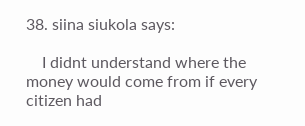38. siina siukola says:

    I didnt understand where the money would come from if every citizen had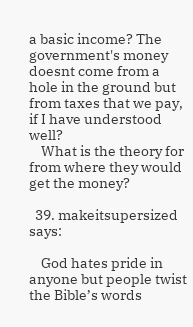a basic income? The government's money doesnt come from a hole in the ground but from taxes that we pay, if I have understood well?
    What is the theory for from where they would get the money?

  39. makeitsupersized says:

    God hates pride in anyone but people twist the Bible’s words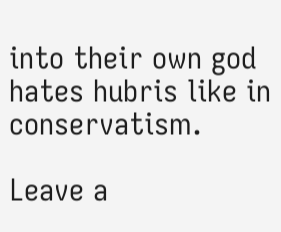into their own god hates hubris like in conservatism.

Leave a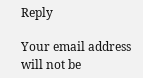Reply

Your email address will not be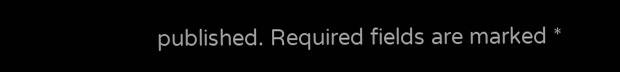published. Required fields are marked *